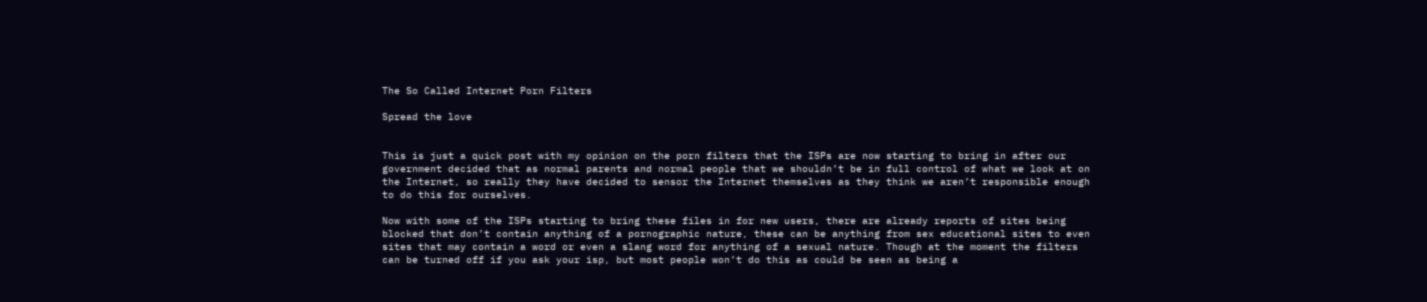The So Called Internet Porn Filters

Spread the love


This is just a quick post with my opinion on the porn filters that the ISPs are now starting to bring in after our government decided that as normal parents and normal people that we shouldn’t be in full control of what we look at on the Internet, so really they have decided to sensor the Internet themselves as they think we aren’t responsible enough to do this for ourselves.

Now with some of the ISPs starting to bring these files in for new users, there are already reports of sites being blocked that don’t contain anything of a pornographic nature, these can be anything from sex educational sites to even sites that may contain a word or even a slang word for anything of a sexual nature. Though at the moment the filters can be turned off if you ask your isp, but most people won’t do this as could be seen as being a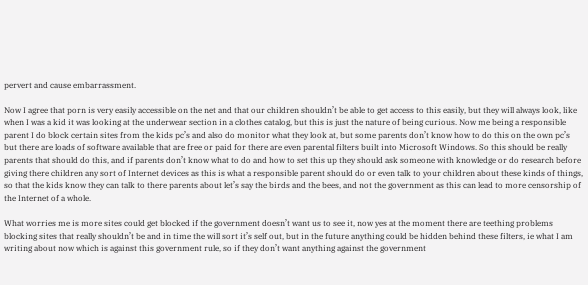pervert and cause embarrassment.

Now I agree that porn is very easily accessible on the net and that our children shouldn’t be able to get access to this easily, but they will always look, like when I was a kid it was looking at the underwear section in a clothes catalog, but this is just the nature of being curious. Now me being a responsible parent I do block certain sites from the kids pc’s and also do monitor what they look at, but some parents don’t know how to do this on the own pc’s but there are loads of software available that are free or paid for there are even parental filters built into Microsoft Windows. So this should be really parents that should do this, and if parents don’t know what to do and how to set this up they should ask someone with knowledge or do research before giving there children any sort of Internet devices as this is what a responsible parent should do or even talk to your children about these kinds of things, so that the kids know they can talk to there parents about let’s say the birds and the bees, and not the government as this can lead to more censorship of the Internet of a whole.

What worries me is more sites could get blocked if the government doesn’t want us to see it, now yes at the moment there are teething problems blocking sites that really shouldn’t be and in time the will sort it’s self out, but in the future anything could be hidden behind these filters, ie what I am writing about now which is against this government rule, so if they don’t want anything against the government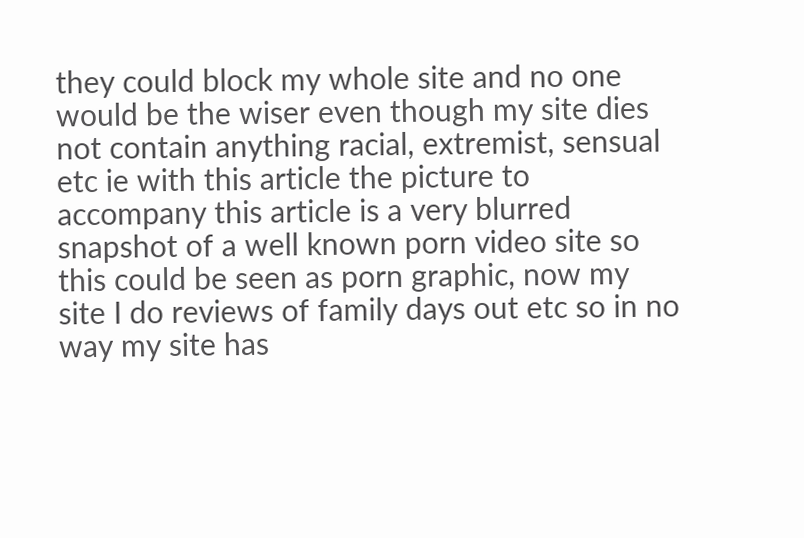they could block my whole site and no one would be the wiser even though my site dies not contain anything racial, extremist, sensual etc ie with this article the picture to accompany this article is a very blurred snapshot of a well known porn video site so this could be seen as porn graphic, now my site I do reviews of family days out etc so in no way my site has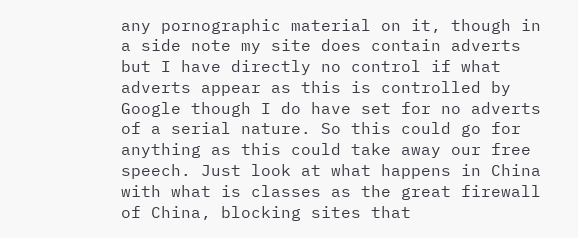any pornographic material on it, though in a side note my site does contain adverts but I have directly no control if what adverts appear as this is controlled by Google though I do have set for no adverts of a serial nature. So this could go for anything as this could take away our free speech. Just look at what happens in China with what is classes as the great firewall of China, blocking sites that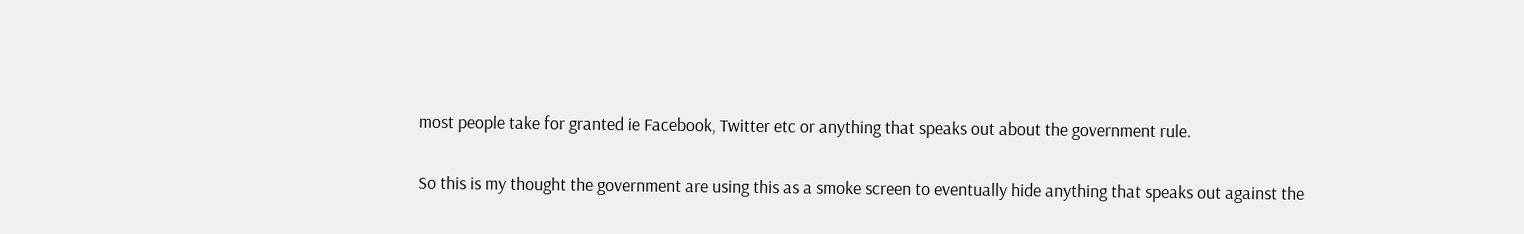most people take for granted ie Facebook, Twitter etc or anything that speaks out about the government rule.

So this is my thought the government are using this as a smoke screen to eventually hide anything that speaks out against the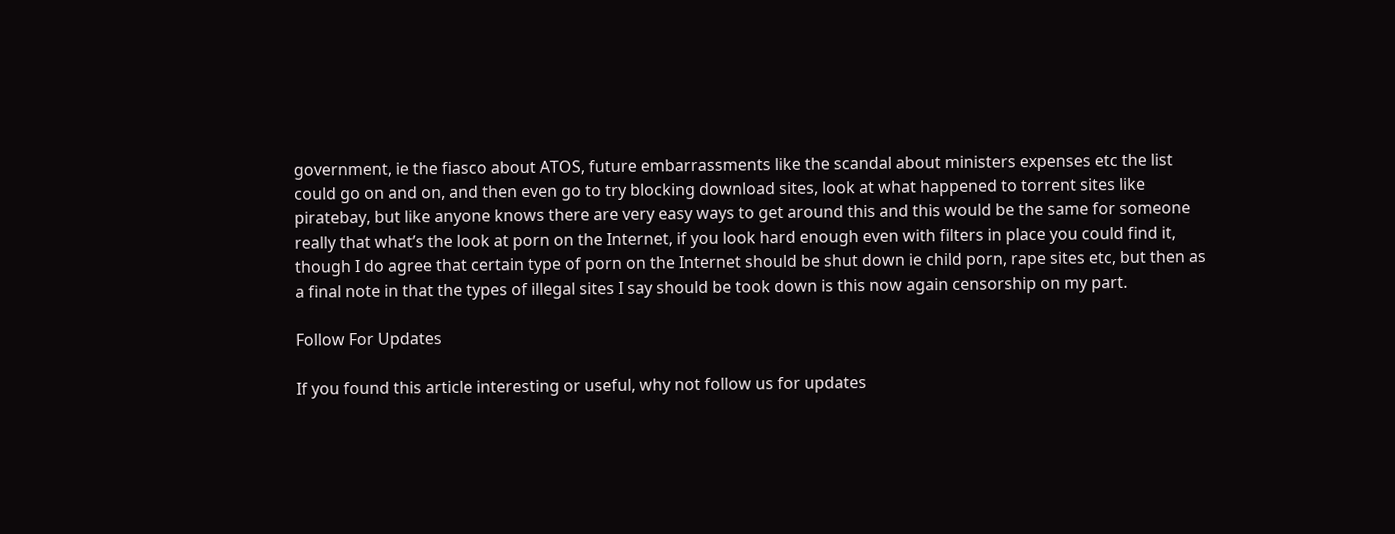government, ie the fiasco about ATOS, future embarrassments like the scandal about ministers expenses etc the list could go on and on, and then even go to try blocking download sites, look at what happened to torrent sites like piratebay, but like anyone knows there are very easy ways to get around this and this would be the same for someone really that what’s the look at porn on the Internet, if you look hard enough even with filters in place you could find it, though I do agree that certain type of porn on the Internet should be shut down ie child porn, rape sites etc, but then as a final note in that the types of illegal sites I say should be took down is this now again censorship on my part.

Follow For Updates

If you found this article interesting or useful, why not follow us for updates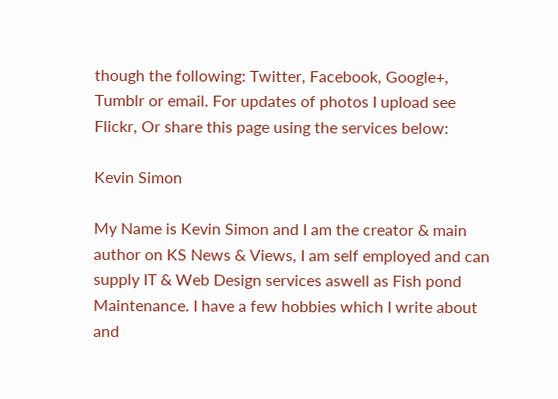though the following: Twitter, Facebook, Google+, Tumblr or email. For updates of photos I upload see Flickr, Or share this page using the services below:

Kevin Simon

My Name is Kevin Simon and I am the creator & main author on KS News & Views, I am self employed and can supply IT & Web Design services aswell as Fish pond Maintenance. I have a few hobbies which I write about and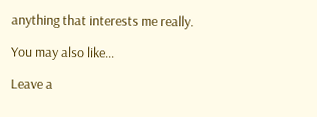anything that interests me really.

You may also like...

Leave a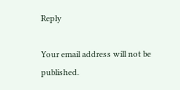Reply

Your email address will not be published.